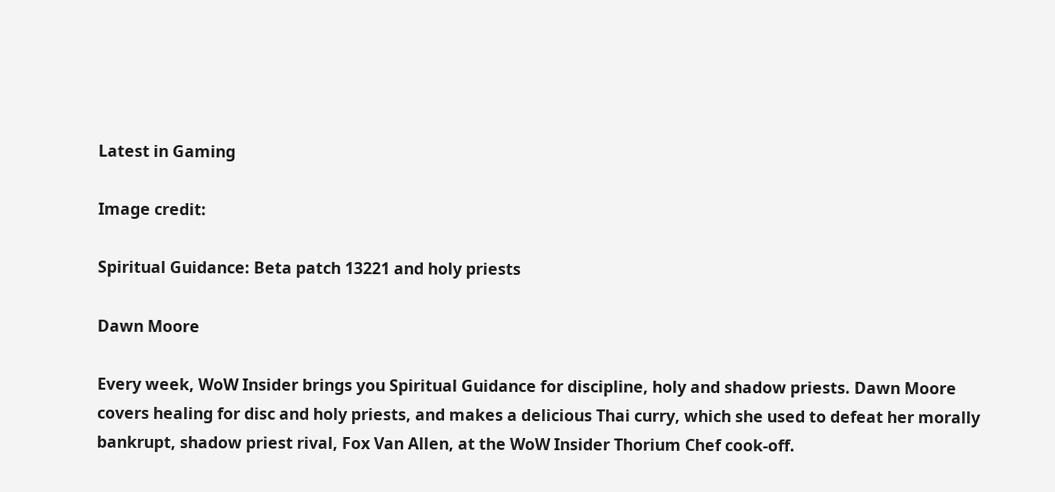Latest in Gaming

Image credit:

Spiritual Guidance: Beta patch 13221 and holy priests

Dawn Moore

Every week, WoW Insider brings you Spiritual Guidance for discipline, holy and shadow priests. Dawn Moore covers healing for disc and holy priests, and makes a delicious Thai curry, which she used to defeat her morally bankrupt, shadow priest rival, Fox Van Allen, at the WoW Insider Thorium Chef cook-off.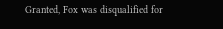Granted, Fox was disqualified for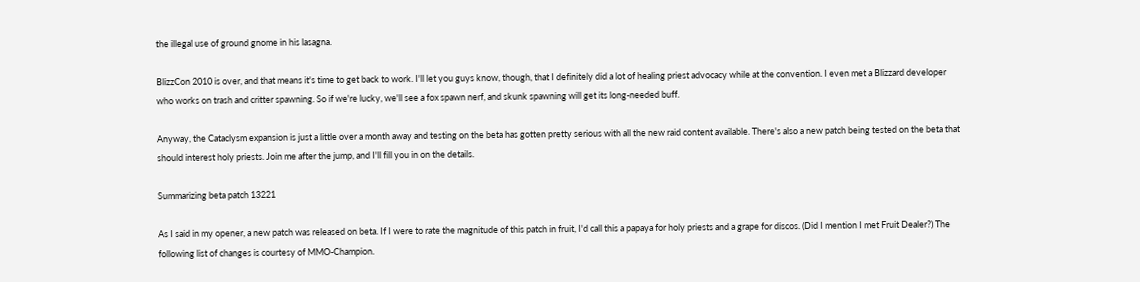the illegal use of ground gnome in his lasagna.

BlizzCon 2010 is over, and that means it's time to get back to work. I'll let you guys know, though, that I definitely did a lot of healing priest advocacy while at the convention. I even met a Blizzard developer who works on trash and critter spawning. So if we're lucky, we'll see a fox spawn nerf, and skunk spawning will get its long-needed buff.

Anyway, the Cataclysm expansion is just a little over a month away and testing on the beta has gotten pretty serious with all the new raid content available. There's also a new patch being tested on the beta that should interest holy priests. Join me after the jump, and I'll fill you in on the details.

Summarizing beta patch 13221

As I said in my opener, a new patch was released on beta. If I were to rate the magnitude of this patch in fruit, I'd call this a papaya for holy priests and a grape for discos. (Did I mention I met Fruit Dealer?) The following list of changes is courtesy of MMO-Champion.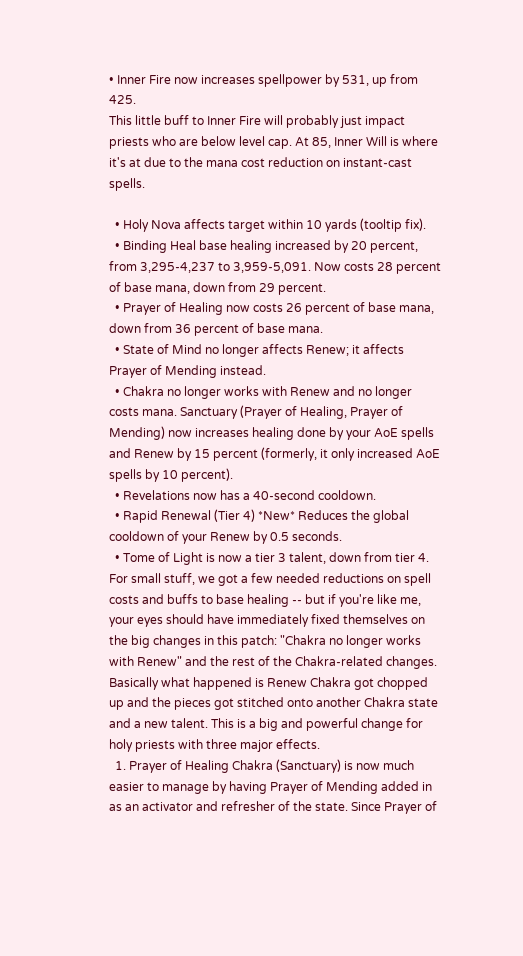• Inner Fire now increases spellpower by 531, up from 425.
This little buff to Inner Fire will probably just impact priests who are below level cap. At 85, Inner Will is where it's at due to the mana cost reduction on instant-cast spells.

  • Holy Nova affects target within 10 yards (tooltip fix).
  • Binding Heal base healing increased by 20 percent, from 3,295-4,237 to 3,959-5,091. Now costs 28 percent of base mana, down from 29 percent.
  • Prayer of Healing now costs 26 percent of base mana, down from 36 percent of base mana.
  • State of Mind no longer affects Renew; it affects Prayer of Mending instead.
  • Chakra no longer works with Renew and no longer costs mana. Sanctuary (Prayer of Healing, Prayer of Mending) now increases healing done by your AoE spells and Renew by 15 percent (formerly, it only increased AoE spells by 10 percent).
  • Revelations now has a 40-second cooldown.
  • Rapid Renewal (Tier 4) *New* Reduces the global cooldown of your Renew by 0.5 seconds.
  • Tome of Light is now a tier 3 talent, down from tier 4.
For small stuff, we got a few needed reductions on spell costs and buffs to base healing -- but if you're like me, your eyes should have immediately fixed themselves on the big changes in this patch: "Chakra no longer works with Renew" and the rest of the Chakra-related changes. Basically what happened is Renew Chakra got chopped up and the pieces got stitched onto another Chakra state and a new talent. This is a big and powerful change for holy priests with three major effects.
  1. Prayer of Healing Chakra (Sanctuary) is now much easier to manage by having Prayer of Mending added in as an activator and refresher of the state. Since Prayer of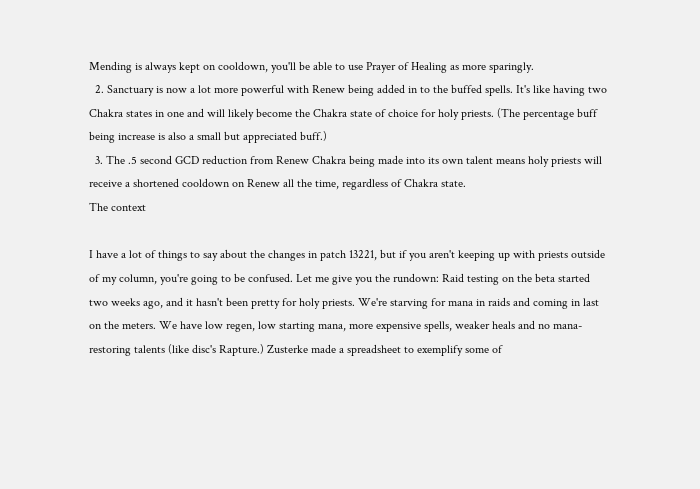Mending is always kept on cooldown, you'll be able to use Prayer of Healing as more sparingly.
  2. Sanctuary is now a lot more powerful with Renew being added in to the buffed spells. It's like having two Chakra states in one and will likely become the Chakra state of choice for holy priests. (The percentage buff being increase is also a small but appreciated buff.)
  3. The .5 second GCD reduction from Renew Chakra being made into its own talent means holy priests will receive a shortened cooldown on Renew all the time, regardless of Chakra state.
The context

I have a lot of things to say about the changes in patch 13221, but if you aren't keeping up with priests outside of my column, you're going to be confused. Let me give you the rundown: Raid testing on the beta started two weeks ago, and it hasn't been pretty for holy priests. We're starving for mana in raids and coming in last on the meters. We have low regen, low starting mana, more expensive spells, weaker heals and no mana-restoring talents (like disc's Rapture.) Zusterke made a spreadsheet to exemplify some of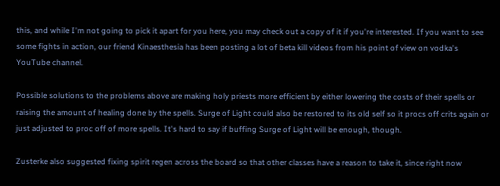this, and while I'm not going to pick it apart for you here, you may check out a copy of it if you're interested. If you want to see some fights in action, our friend Kinaesthesia has been posting a lot of beta kill videos from his point of view on vodka's YouTube channel.

Possible solutions to the problems above are making holy priests more efficient by either lowering the costs of their spells or raising the amount of healing done by the spells. Surge of Light could also be restored to its old self so it procs off crits again or just adjusted to proc off of more spells. It's hard to say if buffing Surge of Light will be enough, though.

Zusterke also suggested fixing spirit regen across the board so that other classes have a reason to take it, since right now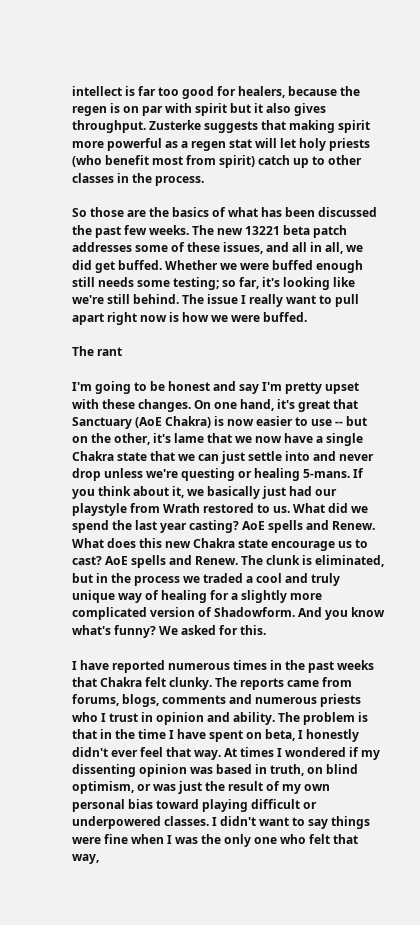intellect is far too good for healers, because the regen is on par with spirit but it also gives throughput. Zusterke suggests that making spirit more powerful as a regen stat will let holy priests (who benefit most from spirit) catch up to other classes in the process.

So those are the basics of what has been discussed the past few weeks. The new 13221 beta patch addresses some of these issues, and all in all, we did get buffed. Whether we were buffed enough still needs some testing; so far, it's looking like we're still behind. The issue I really want to pull apart right now is how we were buffed.

The rant

I'm going to be honest and say I'm pretty upset with these changes. On one hand, it's great that Sanctuary (AoE Chakra) is now easier to use -- but on the other, it's lame that we now have a single Chakra state that we can just settle into and never drop unless we're questing or healing 5-mans. If you think about it, we basically just had our playstyle from Wrath restored to us. What did we spend the last year casting? AoE spells and Renew. What does this new Chakra state encourage us to cast? AoE spells and Renew. The clunk is eliminated, but in the process we traded a cool and truly unique way of healing for a slightly more complicated version of Shadowform. And you know what's funny? We asked for this.

I have reported numerous times in the past weeks that Chakra felt clunky. The reports came from forums, blogs, comments and numerous priests who I trust in opinion and ability. The problem is that in the time I have spent on beta, I honestly didn't ever feel that way. At times I wondered if my dissenting opinion was based in truth, on blind optimism, or was just the result of my own personal bias toward playing difficult or underpowered classes. I didn't want to say things were fine when I was the only one who felt that way,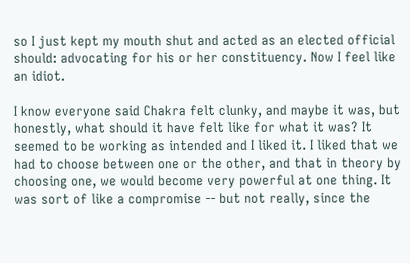so I just kept my mouth shut and acted as an elected official should: advocating for his or her constituency. Now I feel like an idiot.

I know everyone said Chakra felt clunky, and maybe it was, but honestly, what should it have felt like for what it was? It seemed to be working as intended and I liked it. I liked that we had to choose between one or the other, and that in theory by choosing one, we would become very powerful at one thing. It was sort of like a compromise -- but not really, since the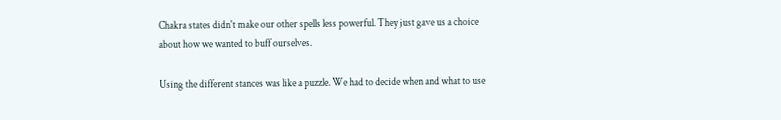Chakra states didn't make our other spells less powerful. They just gave us a choice about how we wanted to buff ourselves.

Using the different stances was like a puzzle. We had to decide when and what to use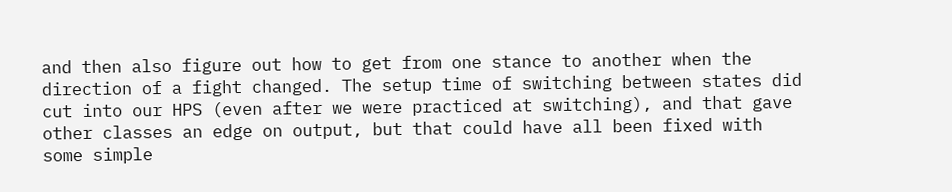and then also figure out how to get from one stance to another when the direction of a fight changed. The setup time of switching between states did cut into our HPS (even after we were practiced at switching), and that gave other classes an edge on output, but that could have all been fixed with some simple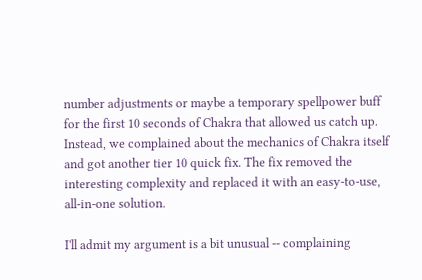number adjustments or maybe a temporary spellpower buff for the first 10 seconds of Chakra that allowed us catch up. Instead, we complained about the mechanics of Chakra itself and got another tier 10 quick fix. The fix removed the interesting complexity and replaced it with an easy-to-use, all-in-one solution.

I'll admit my argument is a bit unusual -- complaining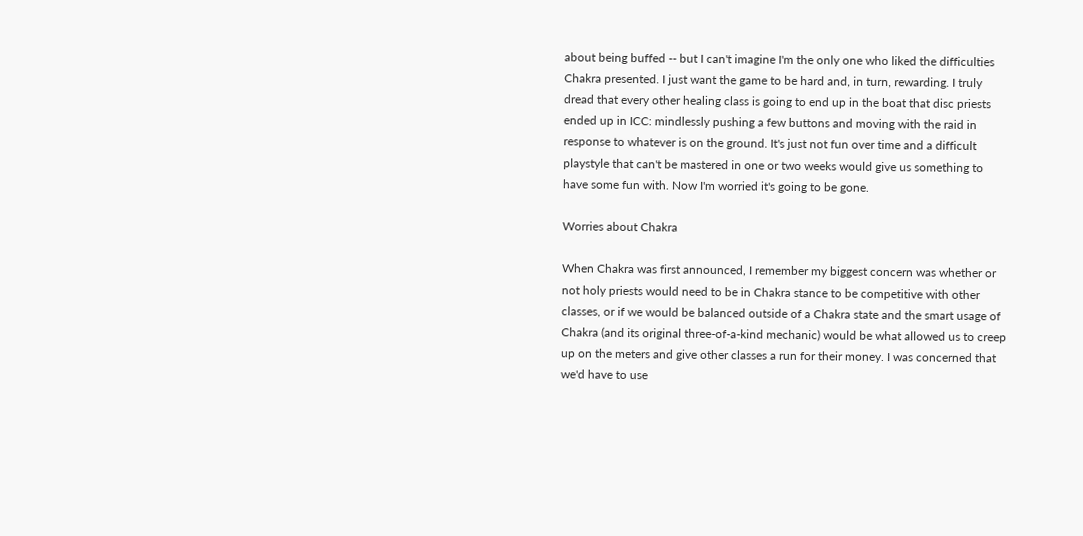about being buffed -- but I can't imagine I'm the only one who liked the difficulties Chakra presented. I just want the game to be hard and, in turn, rewarding. I truly dread that every other healing class is going to end up in the boat that disc priests ended up in ICC: mindlessly pushing a few buttons and moving with the raid in response to whatever is on the ground. It's just not fun over time and a difficult playstyle that can't be mastered in one or two weeks would give us something to have some fun with. Now I'm worried it's going to be gone.

Worries about Chakra

When Chakra was first announced, I remember my biggest concern was whether or not holy priests would need to be in Chakra stance to be competitive with other classes, or if we would be balanced outside of a Chakra state and the smart usage of Chakra (and its original three-of-a-kind mechanic) would be what allowed us to creep up on the meters and give other classes a run for their money. I was concerned that we'd have to use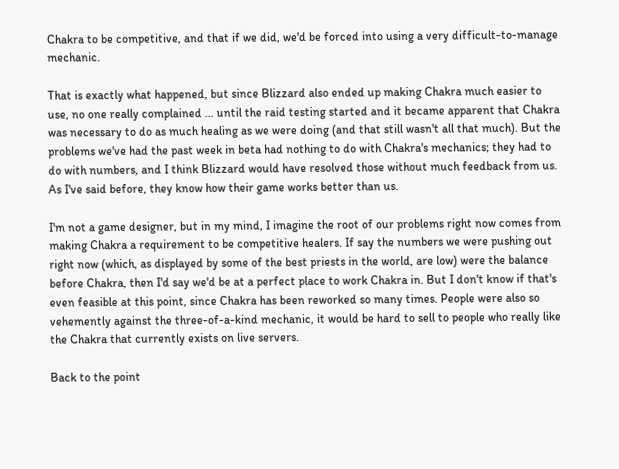Chakra to be competitive, and that if we did, we'd be forced into using a very difficult-to-manage mechanic.

That is exactly what happened, but since Blizzard also ended up making Chakra much easier to use, no one really complained ... until the raid testing started and it became apparent that Chakra was necessary to do as much healing as we were doing (and that still wasn't all that much). But the problems we've had the past week in beta had nothing to do with Chakra's mechanics; they had to do with numbers, and I think Blizzard would have resolved those without much feedback from us. As I've said before, they know how their game works better than us.

I'm not a game designer, but in my mind, I imagine the root of our problems right now comes from making Chakra a requirement to be competitive healers. If say the numbers we were pushing out right now (which, as displayed by some of the best priests in the world, are low) were the balance before Chakra, then I'd say we'd be at a perfect place to work Chakra in. But I don't know if that's even feasible at this point, since Chakra has been reworked so many times. People were also so vehemently against the three-of-a-kind mechanic, it would be hard to sell to people who really like the Chakra that currently exists on live servers.

Back to the point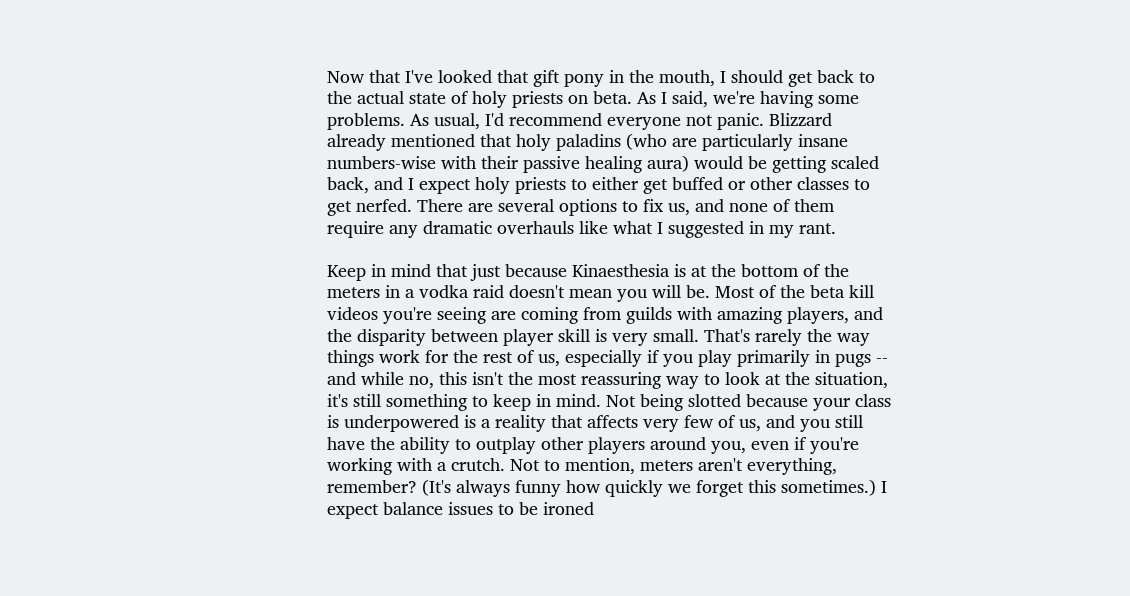Now that I've looked that gift pony in the mouth, I should get back to the actual state of holy priests on beta. As I said, we're having some problems. As usual, I'd recommend everyone not panic. Blizzard already mentioned that holy paladins (who are particularly insane numbers-wise with their passive healing aura) would be getting scaled back, and I expect holy priests to either get buffed or other classes to get nerfed. There are several options to fix us, and none of them require any dramatic overhauls like what I suggested in my rant.

Keep in mind that just because Kinaesthesia is at the bottom of the meters in a vodka raid doesn't mean you will be. Most of the beta kill videos you're seeing are coming from guilds with amazing players, and the disparity between player skill is very small. That's rarely the way things work for the rest of us, especially if you play primarily in pugs -- and while no, this isn't the most reassuring way to look at the situation, it's still something to keep in mind. Not being slotted because your class is underpowered is a reality that affects very few of us, and you still have the ability to outplay other players around you, even if you're working with a crutch. Not to mention, meters aren't everything, remember? (It's always funny how quickly we forget this sometimes.) I expect balance issues to be ironed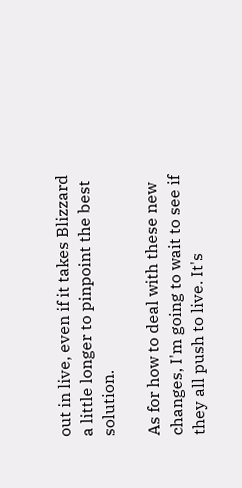out in live, even if it takes Blizzard a little longer to pinpoint the best solution.

As for how to deal with these new changes, I'm going to wait to see if they all push to live. It's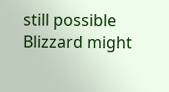still possible Blizzard might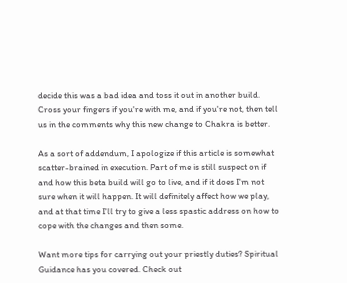decide this was a bad idea and toss it out in another build. Cross your fingers if you're with me, and if you're not, then tell us in the comments why this new change to Chakra is better.

As a sort of addendum, I apologize if this article is somewhat scatter-brained in execution. Part of me is still suspect on if and how this beta build will go to live, and if it does I'm not sure when it will happen. It will definitely affect how we play, and at that time I'll try to give a less spastic address on how to cope with the changes and then some.

Want more tips for carrying out your priestly duties? Spiritual Guidance has you covered. Check out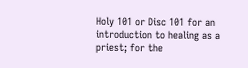Holy 101 or Disc 101 for an introduction to healing as a priest; for the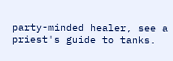party-minded healer, see a priest's guide to tanks.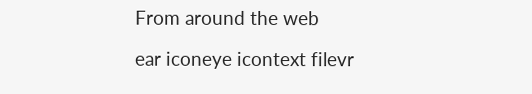From around the web

ear iconeye icontext filevr